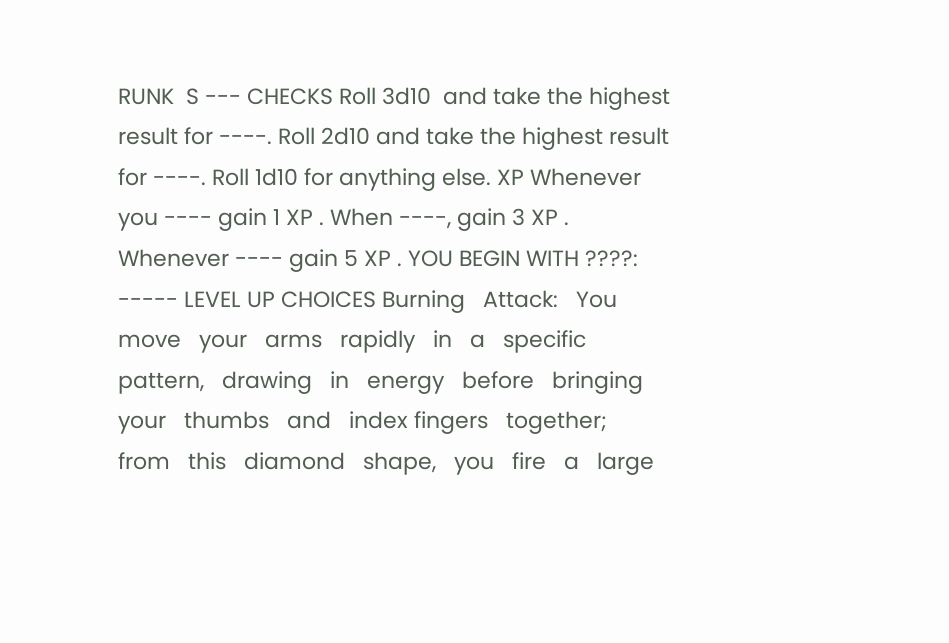RUNK  S --- CHECKS Roll 3d10  and take the highest result for ----. Roll 2d10 and take the highest result for ----. Roll 1d10 for anything else. XP Whenever you ---- gain 1 XP . When ----, gain 3 XP . Whenever ---- gain 5 XP . YOU BEGIN WITH ????: ----- LEVEL UP CHOICES Burning   Attack:   You   move   your   arms   rapidly   in   a   specific   pattern,   drawing   in   energy   before   bringing   your   thumbs   and   index fingers   together;   from   this   diamond   shape,   you   fire   a   large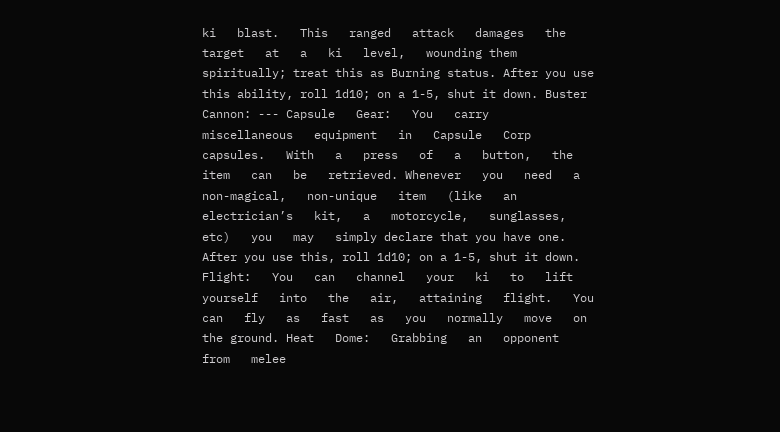ki   blast.   This   ranged   attack   damages   the   target   at   a   ki   level,   wounding them spiritually; treat this as Burning status. After you use this ability, roll 1d10; on a 1-5, shut it down. Buster Cannon: --- Capsule   Gear:   You   carry   miscellaneous   equipment   in   Capsule   Corp   capsules.   With   a   press   of   a   button,   the   item   can   be   retrieved. Whenever   you   need   a   non-magical,   non-unique   item   (like   an   electrician’s   kit,   a   motorcycle,   sunglasses,   etc)   you   may   simply declare that you have one. After you use this, roll 1d10; on a 1-5, shut it down. Flight:   You   can   channel   your   ki   to   lift   yourself   into   the   air,   attaining   flight.   You   can   fly   as   fast   as   you   normally   move   on   the ground. Heat   Dome:   Grabbing   an   opponent   from   melee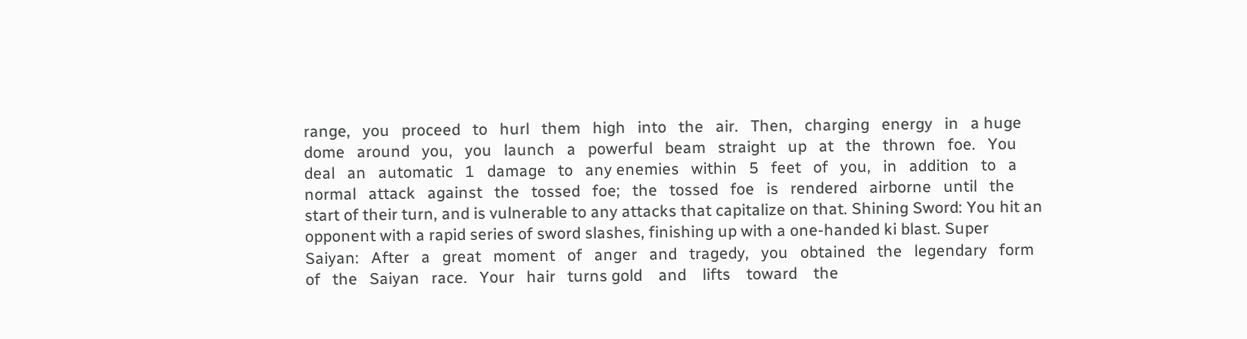range,   you   proceed   to   hurl   them   high   into   the   air.   Then,   charging   energy   in   a huge   dome   around   you,   you   launch   a   powerful   beam   straight   up   at   the   thrown   foe.   You   deal   an   automatic   1   damage   to   any enemies   within   5   feet   of   you,   in   addition   to   a   normal   attack   against   the   tossed   foe;   the   tossed   foe   is   rendered   airborne   until   the start of their turn, and is vulnerable to any attacks that capitalize on that. Shining Sword: You hit an opponent with a rapid series of sword slashes, finishing up with a one-handed ki blast. Super   Saiyan:   After   a   great   moment   of   anger   and   tragedy,   you   obtained   the   legendary   form   of   the   Saiyan   race.   Your   hair   turns gold    and    lifts    toward    the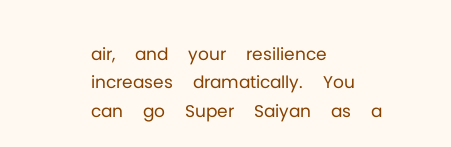air,    and    your    resilience    increases    dramatically.    You    can    go    Super    Saiyan    as    a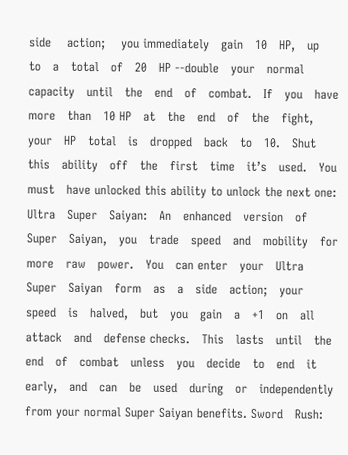side    action;    you immediately   gain   10   HP,   up   to   a   total   of   20   HP --double   your   normal   capacity   until   the   end   of   combat.   If   you   have   more   than   10 HP   at   the   end   of   the   fight,   your   HP   total   is   dropped   back   to   10.   Shut   this   ability   off   the   first   time   it’s   used.   You   must   have unlocked this ability to unlock the next one: Ultra   Super   Saiyan:   An   enhanced   version   of   Super   Saiyan,   you   trade   speed   and   mobility   for   more   raw   power.   You   can enter   your   Ultra   Super   Saiyan   form   as   a   side   action;   your   speed   is   halved,   but   you   gain   a   +1   on   all   attack   and   defense checks.   This   lasts   until   the   end   of   combat   unless   you   decide   to   end   it   early,   and   can   be   used   during   or   independently   from your normal Super Saiyan benefits. Sword   Rush: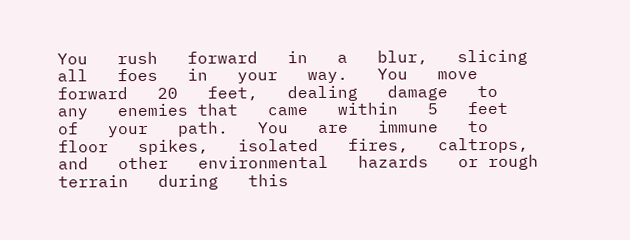You   rush   forward   in   a   blur,   slicing   all   foes   in   your   way.   You   move   forward   20   feet,   dealing   damage   to   any   enemies that   came   within   5   feet   of   your   path.   You   are   immune   to   floor   spikes,   isolated   fires,   caltrops,   and   other   environmental   hazards   or rough   terrain   during   this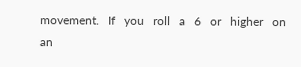movement.   If   you   roll   a   6   or   higher   on   an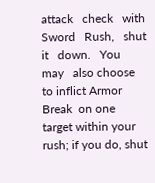attack   check   with   Sword   Rush,   shut   it   down.   You   may   also choose to inflict Armor Break  on one target within your rush; if you do, shut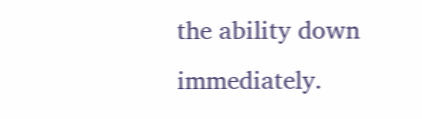the ability down immediately.